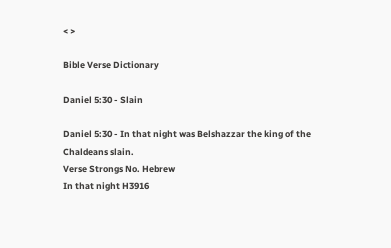< >

Bible Verse Dictionary

Daniel 5:30 - Slain

Daniel 5:30 - In that night was Belshazzar the king of the Chaldeans slain.
Verse Strongs No. Hebrew
In that night H3916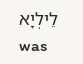לֵילְיָא
was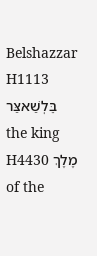Belshazzar H1113 בֵּלְשַׁאצַּר
the king H4430 מֶלֶךְ
of the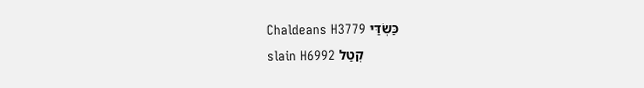Chaldeans H3779 כַּשְׂדַּי
slain H6992 קְטַל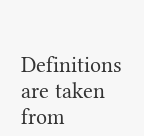Definitions are taken from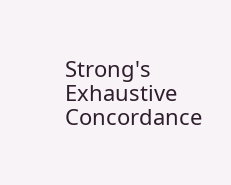Strong's Exhaustive Concordance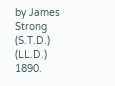by James Strong (S.T.D.) (LL.D.) 1890.